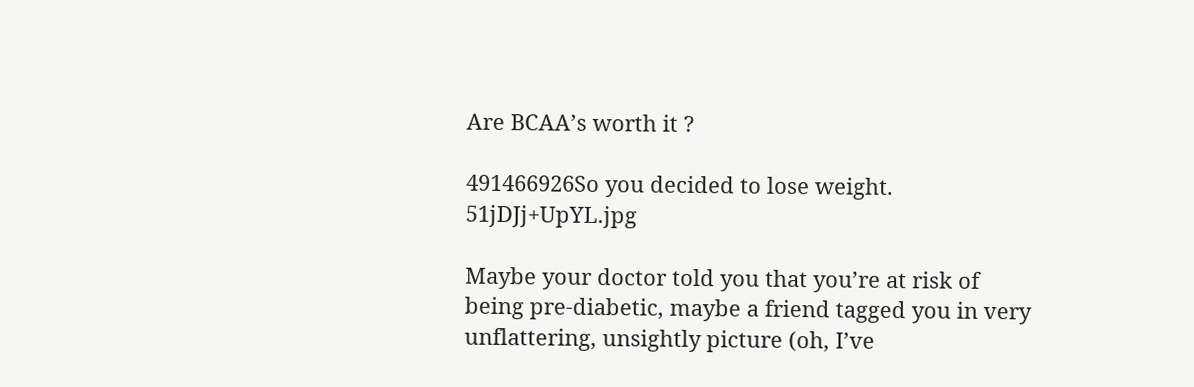Are BCAA’s worth it ?

491466926So you decided to lose weight.      51jDJj+UpYL.jpg

Maybe your doctor told you that you’re at risk of being pre-diabetic, maybe a friend tagged you in very unflattering, unsightly picture (oh, I’ve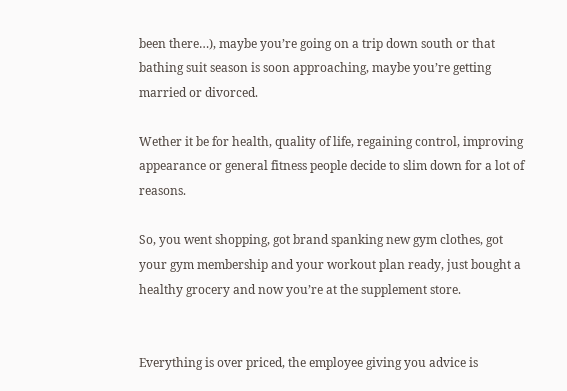been there…), maybe you’re going on a trip down south or that bathing suit season is soon approaching, maybe you’re getting married or divorced.

Wether it be for health, quality of life, regaining control, improving appearance or general fitness people decide to slim down for a lot of reasons.

So, you went shopping, got brand spanking new gym clothes, got your gym membership and your workout plan ready, just bought a healthy grocery and now you’re at the supplement store.


Everything is over priced, the employee giving you advice is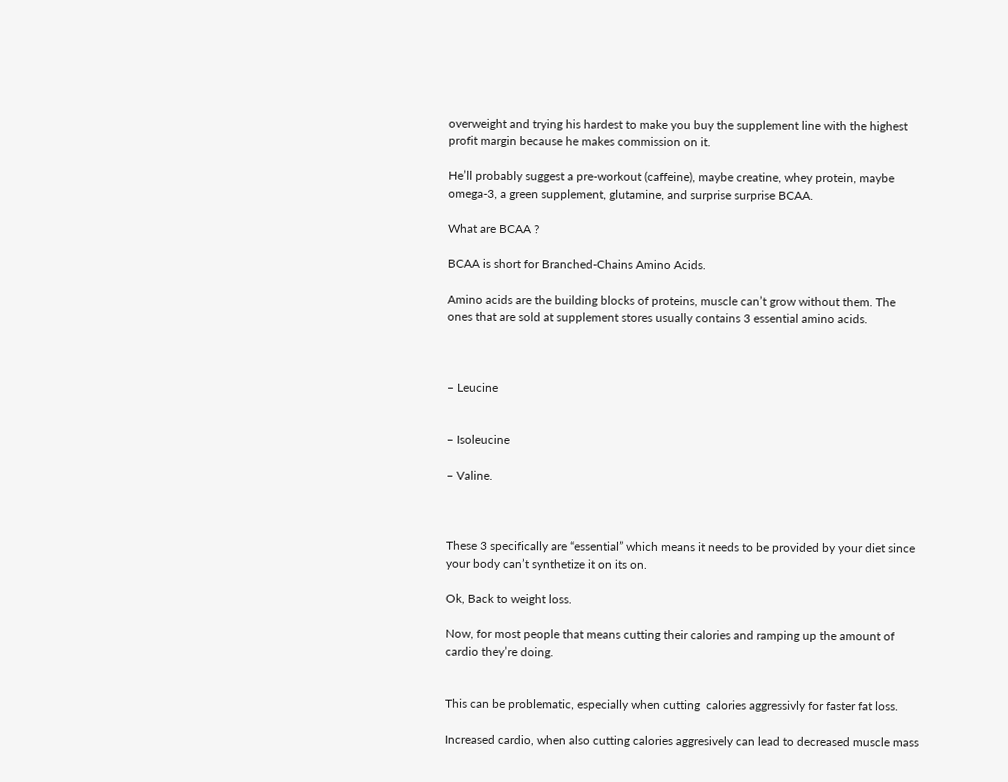overweight and trying his hardest to make you buy the supplement line with the highest profit margin because he makes commission on it.

He’ll probably suggest a pre-workout (caffeine), maybe creatine, whey protein, maybe omega-3, a green supplement, glutamine, and surprise surprise BCAA.

What are BCAA ?

BCAA is short for Branched-Chains Amino Acids.

Amino acids are the building blocks of proteins, muscle can’t grow without them. The ones that are sold at supplement stores usually contains 3 essential amino acids.



– Leucine


– Isoleucine

– Valine.



These 3 specifically are “essential” which means it needs to be provided by your diet since your body can’t synthetize it on its on.

Ok, Back to weight loss.

Now, for most people that means cutting their calories and ramping up the amount of cardio they’re doing.


This can be problematic, especially when cutting  calories aggressivly for faster fat loss.

Increased cardio, when also cutting calories aggresively can lead to decreased muscle mass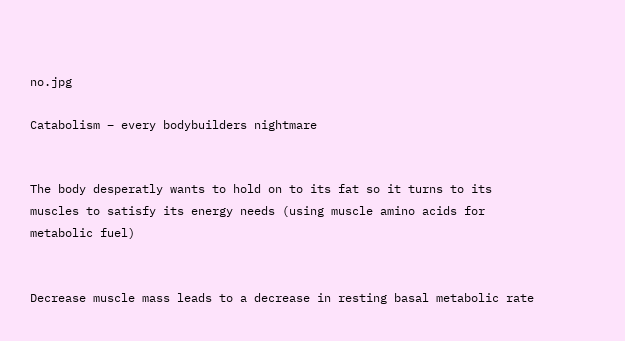no.jpg

Catabolism – every bodybuilders nightmare


The body desperatly wants to hold on to its fat so it turns to its muscles to satisfy its energy needs (using muscle amino acids for metabolic fuel)


Decrease muscle mass leads to a decrease in resting basal metabolic rate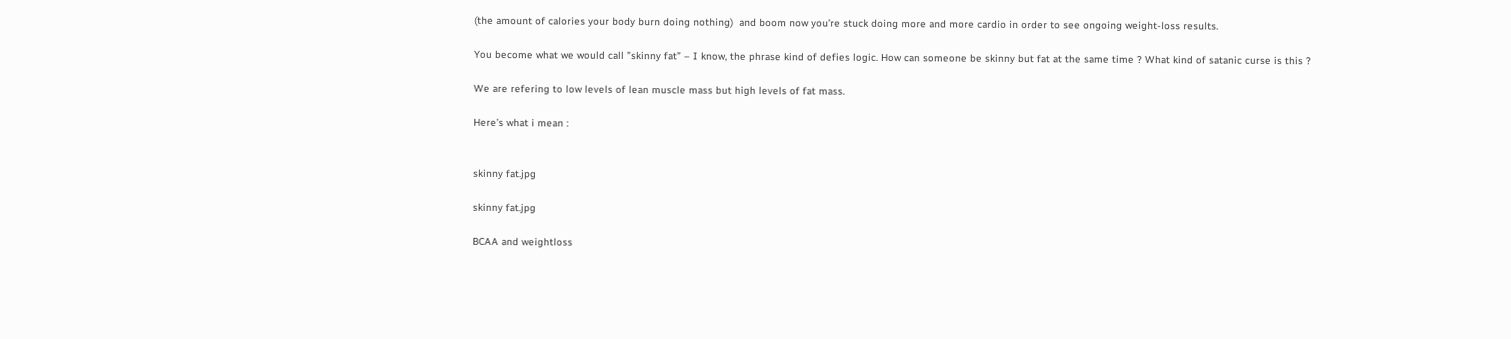(the amount of calories your body burn doing nothing)  and boom now you’re stuck doing more and more cardio in order to see ongoing weight-loss results.

You become what we would call ”skinny fat” – I know, the phrase kind of defies logic. How can someone be skinny but fat at the same time ? What kind of satanic curse is this ?

We are refering to low levels of lean muscle mass but high levels of fat mass.

Here’s what i mean :


skinny fat.jpg

skinny fat.jpg

BCAA and weightloss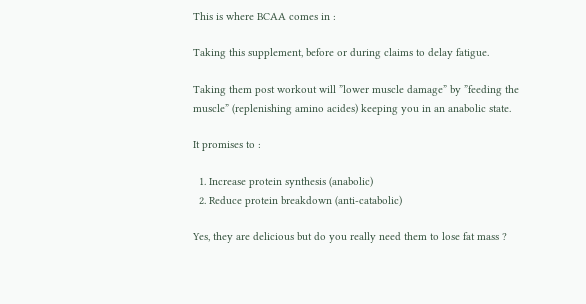This is where BCAA comes in :

Taking this supplement, before or during claims to delay fatigue.

Taking them post workout will ”lower muscle damage” by ”feeding the muscle” (replenishing amino acides) keeping you in an anabolic state.

It promises to :

  1. Increase protein synthesis (anabolic)
  2. Reduce protein breakdown (anti-catabolic)

Yes, they are delicious but do you really need them to lose fat mass ?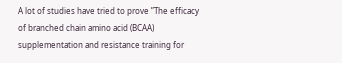A lot of studies have tried to prove ”The efficacy of branched chain amino acid (BCAA) supplementation and resistance training for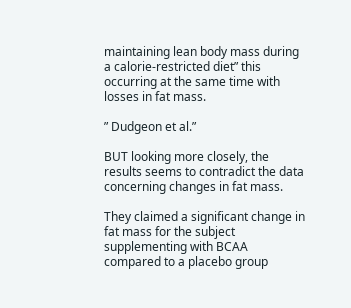maintaining lean body mass during a calorie-restricted diet” this occurring at the same time with losses in fat mass.

” Dudgeon et al.”

BUT looking more closely, the results seems to contradict the data concerning changes in fat mass.

They claimed a significant change in fat mass for the subject supplementing with BCAA compared to a placebo group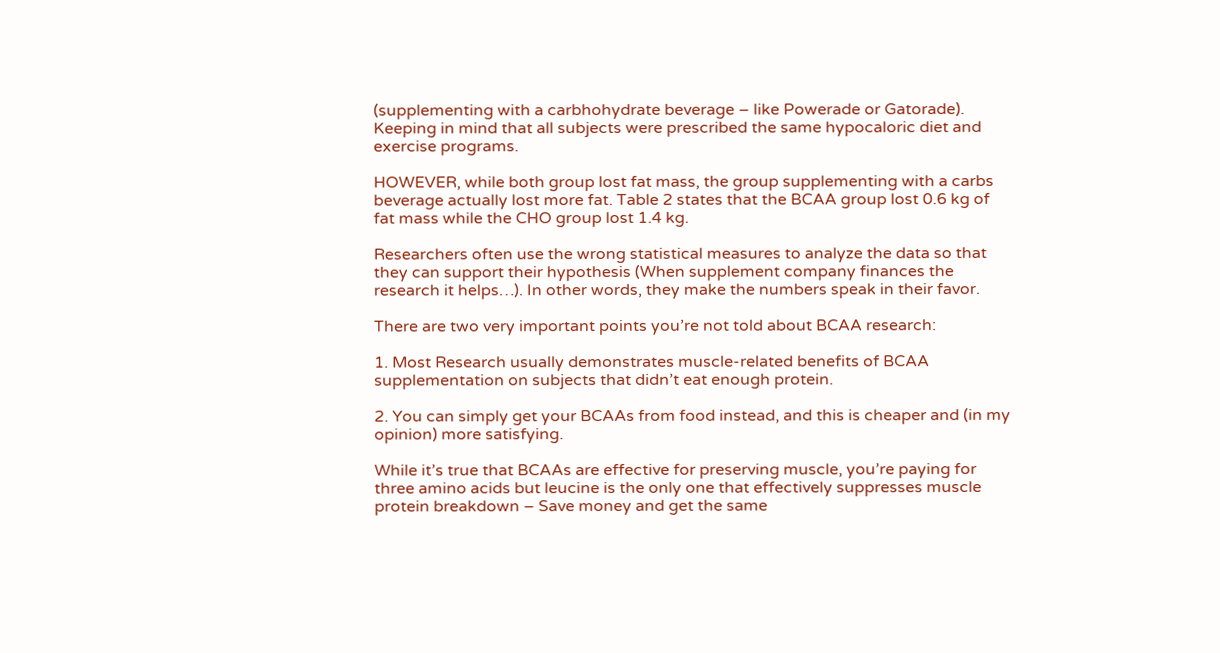(supplementing with a carbhohydrate beverage – like Powerade or Gatorade). Keeping in mind that all subjects were prescribed the same hypocaloric diet and exercise programs.

HOWEVER, while both group lost fat mass, the group supplementing with a carbs beverage actually lost more fat. Table 2 states that the BCAA group lost 0.6 kg of fat mass while the CHO group lost 1.4 kg.

Researchers often use the wrong statistical measures to analyze the data so that they can support their hypothesis (When supplement company finances the research it helps…). In other words, they make the numbers speak in their favor.

There are two very important points you’re not told about BCAA research:

1. Most Research usually demonstrates muscle-related benefits of BCAA supplementation on subjects that didn’t eat enough protein.

2. You can simply get your BCAAs from food instead, and this is cheaper and (in my opinion) more satisfying.

While it’s true that BCAAs are effective for preserving muscle, you’re paying for three amino acids but leucine is the only one that effectively suppresses muscle protein breakdown – Save money and get the same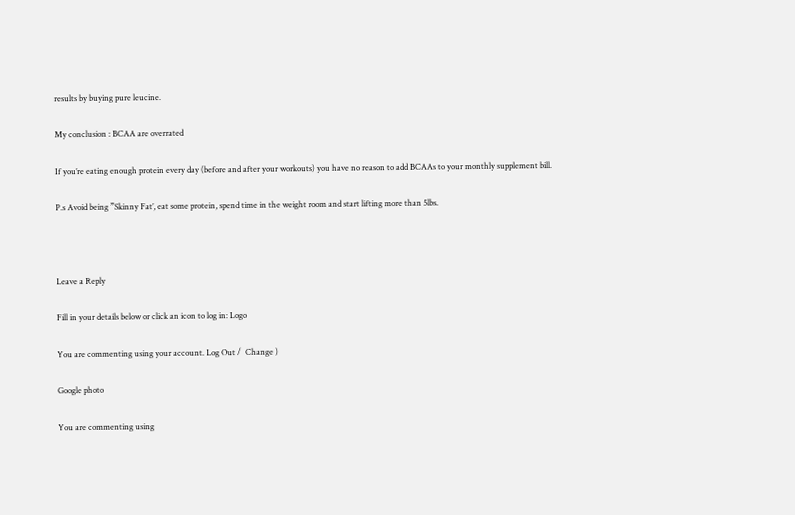results by buying pure leucine.

My conclusion : BCAA are overrated

If you’re eating enough protein every day (before and after your workouts) you have no reason to add BCAAs to your monthly supplement bill.

P.s Avoid being ”Skinny Fat’, eat some protein, spend time in the weight room and start lifting more than 5lbs.



Leave a Reply

Fill in your details below or click an icon to log in: Logo

You are commenting using your account. Log Out /  Change )

Google photo

You are commenting using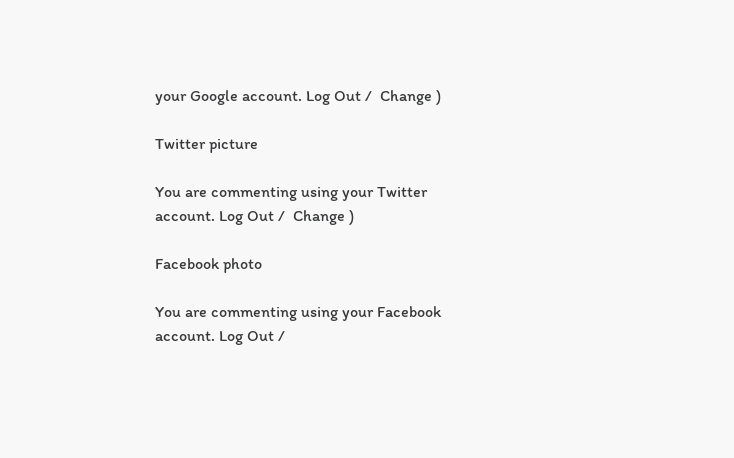your Google account. Log Out /  Change )

Twitter picture

You are commenting using your Twitter account. Log Out /  Change )

Facebook photo

You are commenting using your Facebook account. Log Out /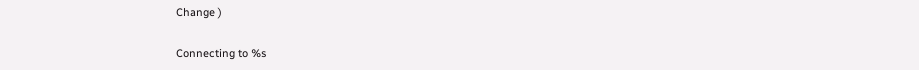Change )

Connecting to %s